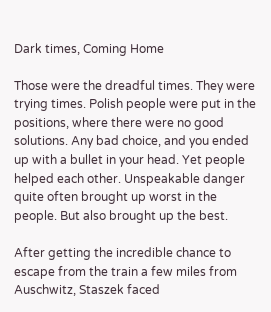Dark times, Coming Home

Those were the dreadful times. They were trying times. Polish people were put in the positions, where there were no good solutions. Any bad choice, and you ended up with a bullet in your head. Yet people helped each other. Unspeakable danger quite often brought up worst in the people. But also brought up the best.

After getting the incredible chance to escape from the train a few miles from Auschwitz, Staszek faced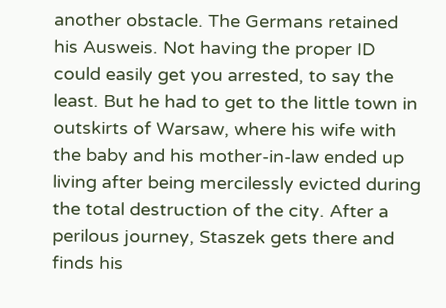another obstacle. The Germans retained his Ausweis. Not having the proper ID could easily get you arrested, to say the least. But he had to get to the little town in outskirts of Warsaw, where his wife with the baby and his mother-in-law ended up living after being mercilessly evicted during the total destruction of the city. After a perilous journey, Staszek gets there and finds his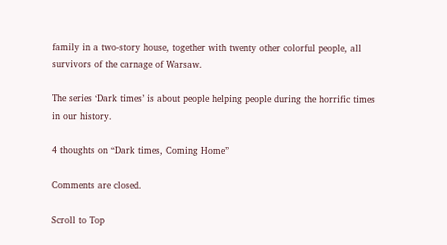family in a two-story house, together with twenty other colorful people, all survivors of the carnage of Warsaw.

The series ‘Dark times’ is about people helping people during the horrific times in our history.

4 thoughts on “Dark times, Coming Home”

Comments are closed.

Scroll to Top